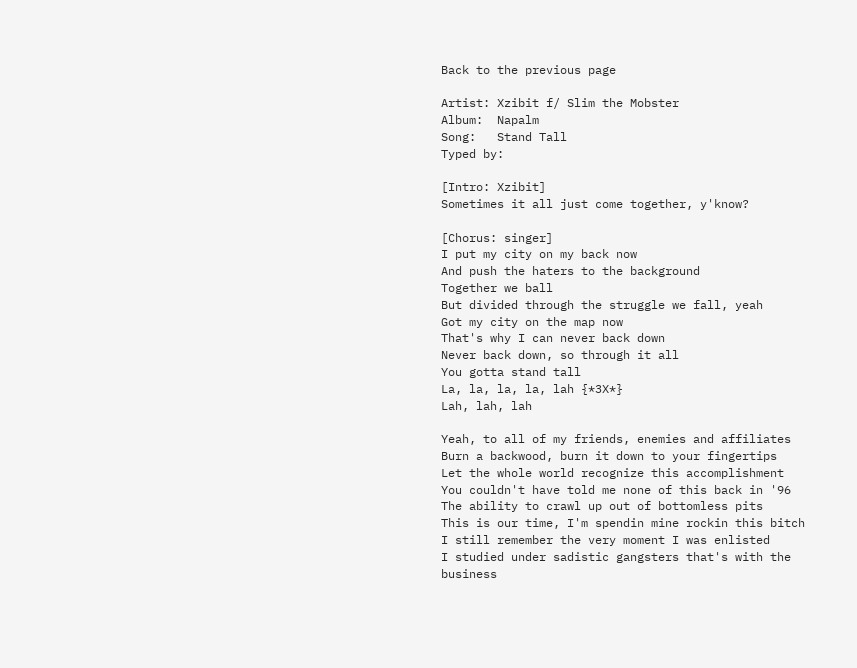Back to the previous page

Artist: Xzibit f/ Slim the Mobster
Album:  Napalm
Song:   Stand Tall
Typed by:

[Intro: Xzibit]
Sometimes it all just come together, y'know?

[Chorus: singer]
I put my city on my back now
And push the haters to the background
Together we ball
But divided through the struggle we fall, yeah
Got my city on the map now
That's why I can never back down
Never back down, so through it all
You gotta stand tall
La, la, la, la, lah {*3X*}
Lah, lah, lah

Yeah, to all of my friends, enemies and affiliates
Burn a backwood, burn it down to your fingertips
Let the whole world recognize this accomplishment
You couldn't have told me none of this back in '96
The ability to crawl up out of bottomless pits
This is our time, I'm spendin mine rockin this bitch
I still remember the very moment I was enlisted
I studied under sadistic gangsters that's with the business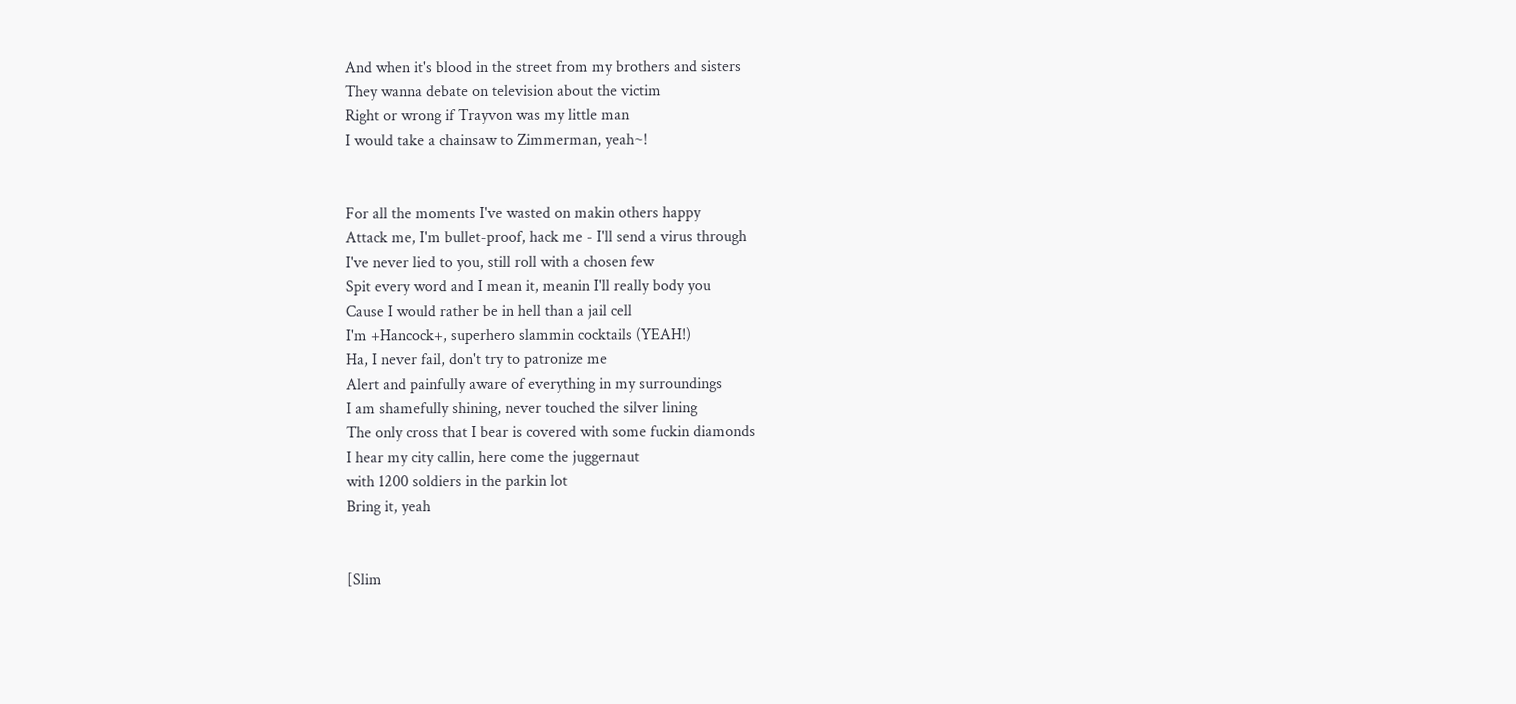And when it's blood in the street from my brothers and sisters
They wanna debate on television about the victim
Right or wrong if Trayvon was my little man
I would take a chainsaw to Zimmerman, yeah~!


For all the moments I've wasted on makin others happy
Attack me, I'm bullet-proof, hack me - I'll send a virus through
I've never lied to you, still roll with a chosen few
Spit every word and I mean it, meanin I'll really body you
Cause I would rather be in hell than a jail cell
I'm +Hancock+, superhero slammin cocktails (YEAH!)
Ha, I never fail, don't try to patronize me
Alert and painfully aware of everything in my surroundings
I am shamefully shining, never touched the silver lining
The only cross that I bear is covered with some fuckin diamonds
I hear my city callin, here come the juggernaut
with 1200 soldiers in the parkin lot
Bring it, yeah


[Slim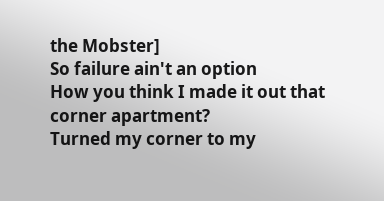the Mobster]
So failure ain't an option
How you think I made it out that corner apartment?
Turned my corner to my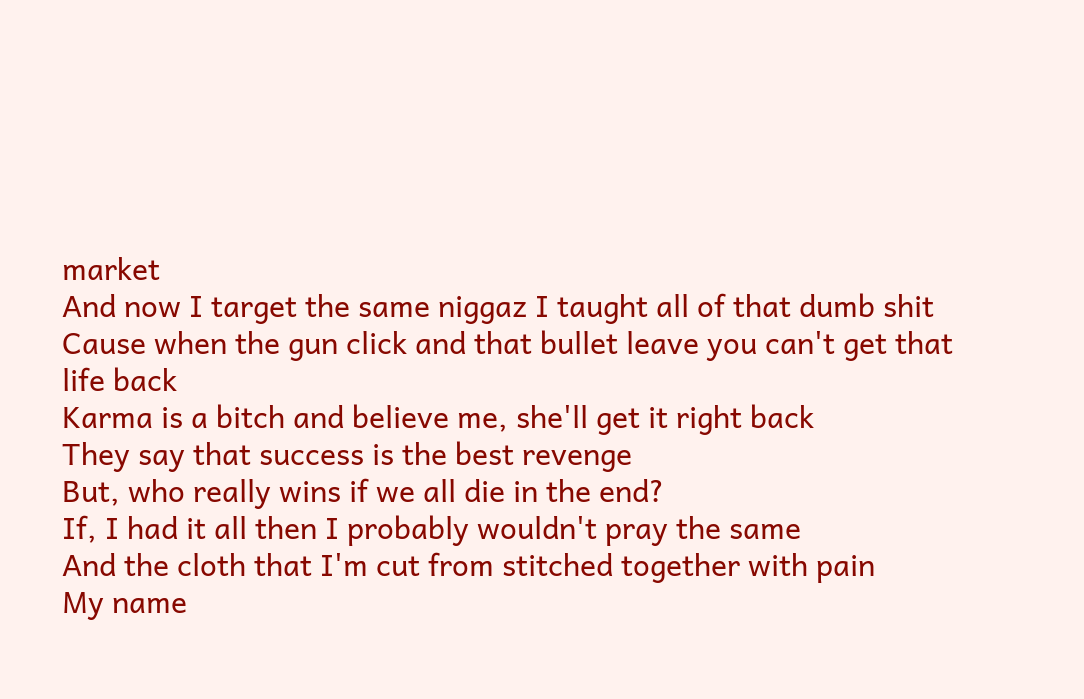market
And now I target the same niggaz I taught all of that dumb shit
Cause when the gun click and that bullet leave you can't get that life back
Karma is a bitch and believe me, she'll get it right back
They say that success is the best revenge
But, who really wins if we all die in the end?
If, I had it all then I probably wouldn't pray the same
And the cloth that I'm cut from stitched together with pain
My name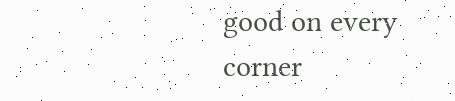good on every corner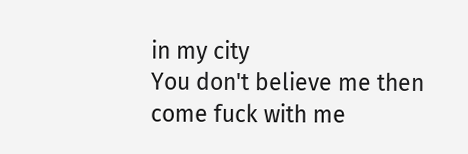in my city
You don't believe me then come fuck with me